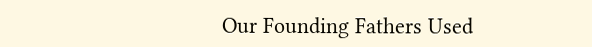Our Founding Fathers Used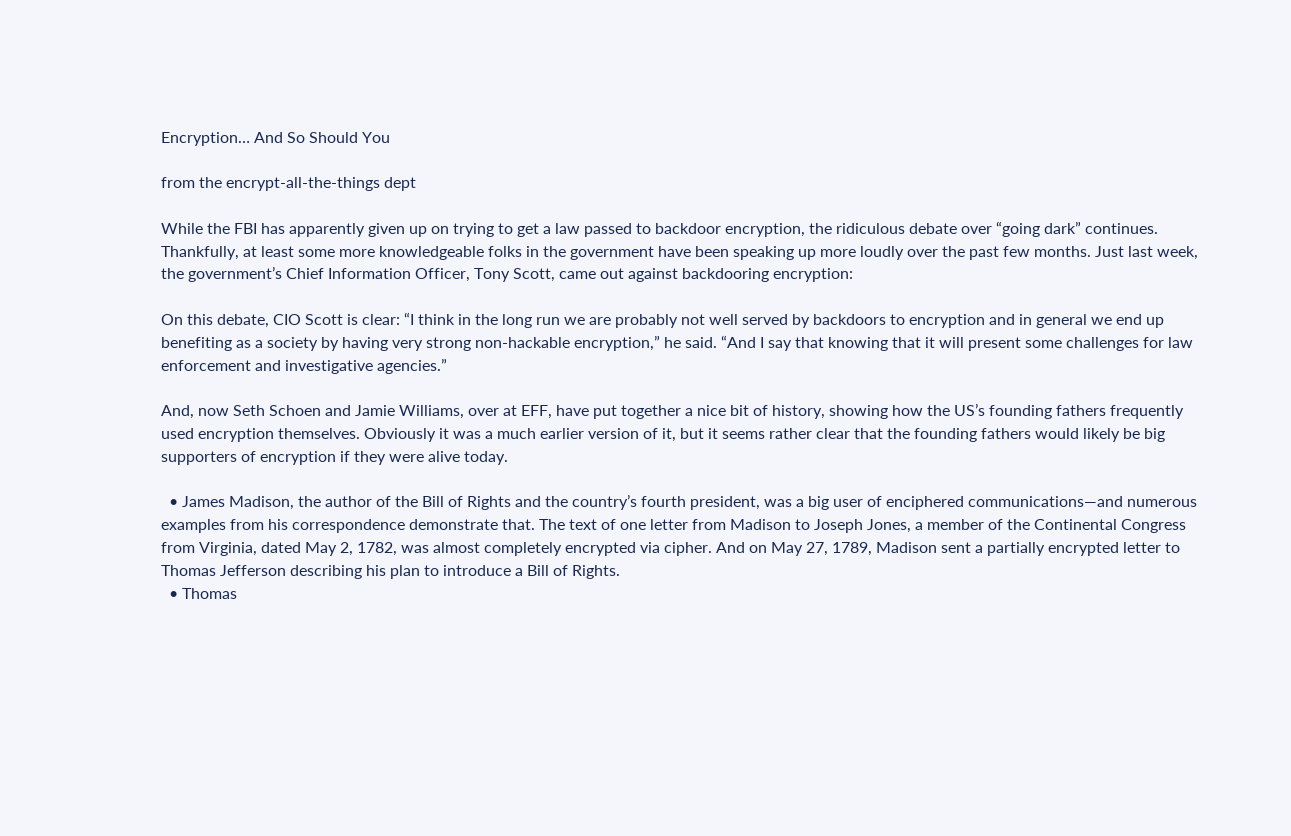Encryption… And So Should You

from the encrypt-all-the-things dept

While the FBI has apparently given up on trying to get a law passed to backdoor encryption, the ridiculous debate over “going dark” continues. Thankfully, at least some more knowledgeable folks in the government have been speaking up more loudly over the past few months. Just last week, the government’s Chief Information Officer, Tony Scott, came out against backdooring encryption:

On this debate, CIO Scott is clear: “I think in the long run we are probably not well served by backdoors to encryption and in general we end up benefiting as a society by having very strong non-hackable encryption,” he said. “And I say that knowing that it will present some challenges for law enforcement and investigative agencies.”

And, now Seth Schoen and Jamie Williams, over at EFF, have put together a nice bit of history, showing how the US’s founding fathers frequently used encryption themselves. Obviously it was a much earlier version of it, but it seems rather clear that the founding fathers would likely be big supporters of encryption if they were alive today.

  • James Madison, the author of the Bill of Rights and the country’s fourth president, was a big user of enciphered communications—and numerous examples from his correspondence demonstrate that. The text of one letter from Madison to Joseph Jones, a member of the Continental Congress from Virginia, dated May 2, 1782, was almost completely encrypted via cipher. And on May 27, 1789, Madison sent a partially encrypted letter to Thomas Jefferson describing his plan to introduce a Bill of Rights.
  • Thomas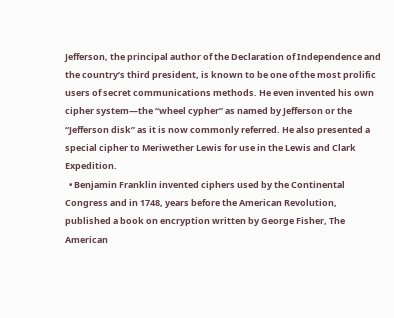Jefferson, the principal author of the Declaration of Independence and the country’s third president, is known to be one of the most prolific users of secret communications methods. He even invented his own cipher system—the “wheel cypher” as named by Jefferson or the “Jefferson disk” as it is now commonly referred. He also presented a special cipher to Meriwether Lewis for use in the Lewis and Clark Expedition.
  • Benjamin Franklin invented ciphers used by the Continental Congress and in 1748, years before the American Revolution, published a book on encryption written by George Fisher, The American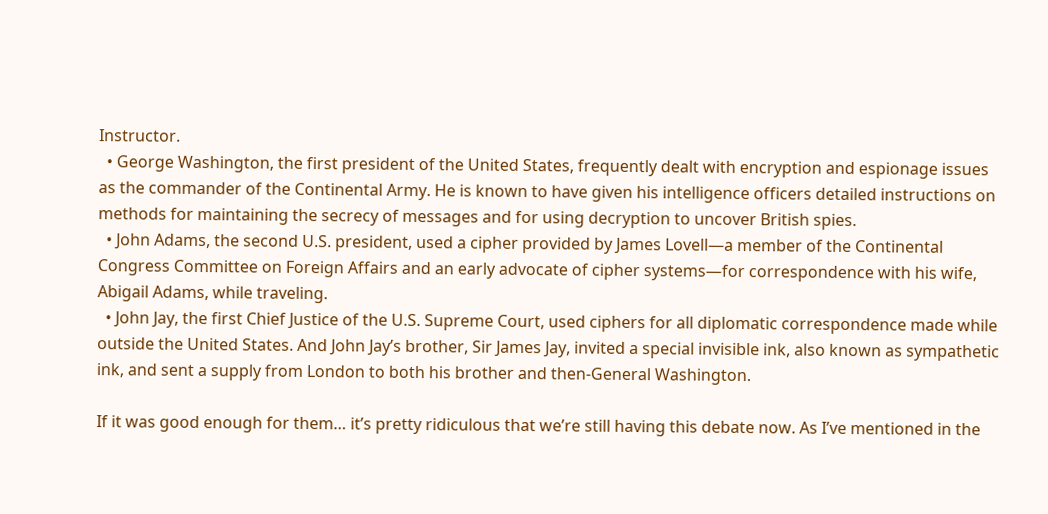Instructor.
  • George Washington, the first president of the United States, frequently dealt with encryption and espionage issues as the commander of the Continental Army. He is known to have given his intelligence officers detailed instructions on methods for maintaining the secrecy of messages and for using decryption to uncover British spies.
  • John Adams, the second U.S. president, used a cipher provided by James Lovell—a member of the Continental Congress Committee on Foreign Affairs and an early advocate of cipher systems—for correspondence with his wife, Abigail Adams, while traveling.
  • John Jay, the first Chief Justice of the U.S. Supreme Court, used ciphers for all diplomatic correspondence made while outside the United States. And John Jay’s brother, Sir James Jay, invited a special invisible ink, also known as sympathetic ink, and sent a supply from London to both his brother and then-General Washington.

If it was good enough for them… it’s pretty ridiculous that we’re still having this debate now. As I’ve mentioned in the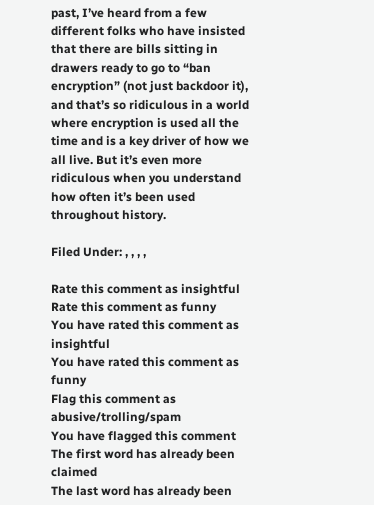past, I’ve heard from a few different folks who have insisted that there are bills sitting in drawers ready to go to “ban encryption” (not just backdoor it), and that’s so ridiculous in a world where encryption is used all the time and is a key driver of how we all live. But it’s even more ridiculous when you understand how often it’s been used throughout history.

Filed Under: , , , ,

Rate this comment as insightful
Rate this comment as funny
You have rated this comment as insightful
You have rated this comment as funny
Flag this comment as abusive/trolling/spam
You have flagged this comment
The first word has already been claimed
The last word has already been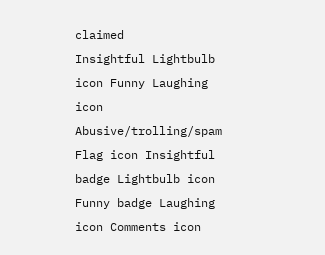claimed
Insightful Lightbulb icon Funny Laughing icon Abusive/trolling/spam Flag icon Insightful badge Lightbulb icon Funny badge Laughing icon Comments icon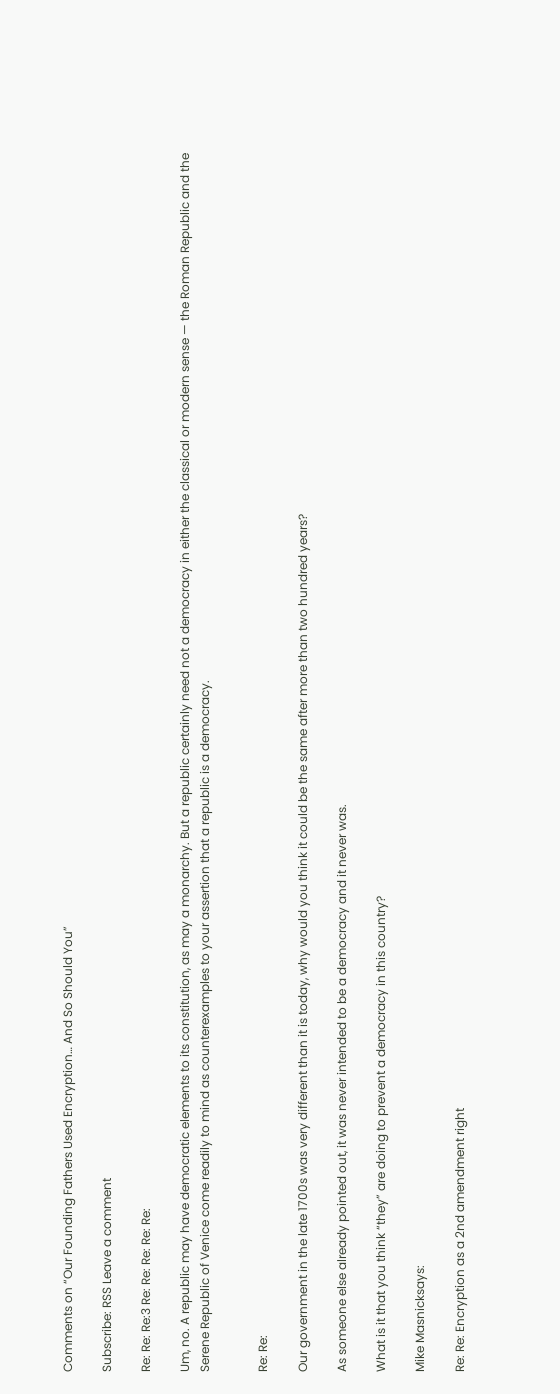Comments on “Our Founding Fathers Used Encryption… And So Should You”

Subscribe: RSS Leave a comment

Re: Re: Re:3 Re: Re: Re: Re: Re:

Um, no. A republic may have democratic elements to its constitution, as may a monarchy. But a republic certainly need not a democracy in either the classical or modern sense — the Roman Republic and the Serene Republic of Venice come readily to mind as counterexamples to your assertion that a republic is a democracy.


Re: Re:

Our government in the late 1700s was very different than it is today, why would you think it could be the same after more than two hundred years?

As someone else already pointed out, it was never intended to be a democracy and it never was.

What is it that you think “they” are doing to prevent a democracy in this country?

Mike Masnicksays:

Re: Re: Encryption as a 2nd amendment right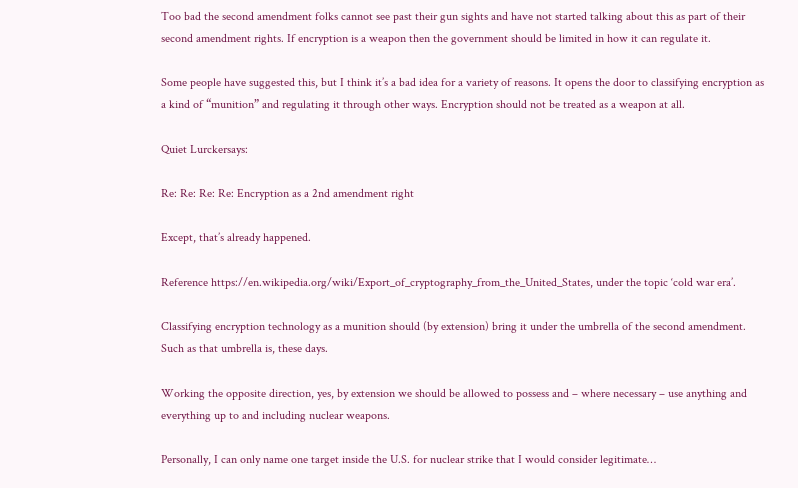Too bad the second amendment folks cannot see past their gun sights and have not started talking about this as part of their second amendment rights. If encryption is a weapon then the government should be limited in how it can regulate it.

Some people have suggested this, but I think it’s a bad idea for a variety of reasons. It opens the door to classifying encryption as a kind of “munition” and regulating it through other ways. Encryption should not be treated as a weapon at all.

Quiet Lurckersays:

Re: Re: Re: Re: Encryption as a 2nd amendment right

Except, that’s already happened.

Reference https://en.wikipedia.org/wiki/Export_of_cryptography_from_the_United_States, under the topic ‘cold war era’.

Classifying encryption technology as a munition should (by extension) bring it under the umbrella of the second amendment. Such as that umbrella is, these days.

Working the opposite direction, yes, by extension we should be allowed to possess and – where necessary – use anything and everything up to and including nuclear weapons.

Personally, I can only name one target inside the U.S. for nuclear strike that I would consider legitimate…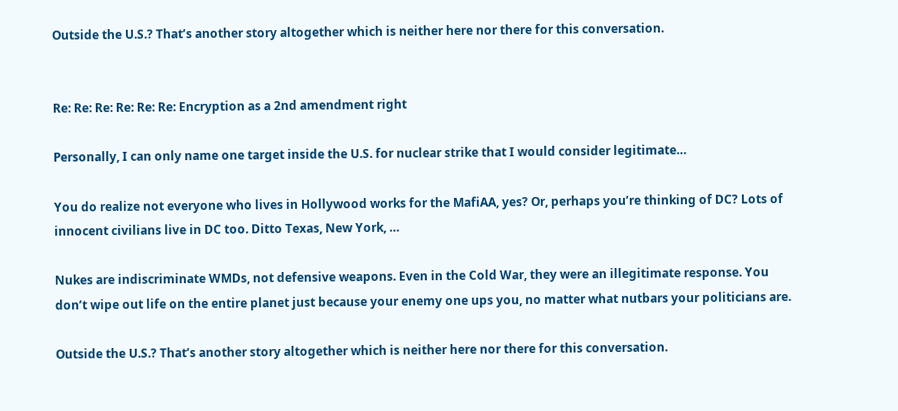Outside the U.S.? That’s another story altogether which is neither here nor there for this conversation.


Re: Re: Re: Re: Re: Re: Encryption as a 2nd amendment right

Personally, I can only name one target inside the U.S. for nuclear strike that I would consider legitimate…

You do realize not everyone who lives in Hollywood works for the MafiAA, yes? Or, perhaps you’re thinking of DC? Lots of innocent civilians live in DC too. Ditto Texas, New York, …

Nukes are indiscriminate WMDs, not defensive weapons. Even in the Cold War, they were an illegitimate response. You don’t wipe out life on the entire planet just because your enemy one ups you, no matter what nutbars your politicians are.

Outside the U.S.? That’s another story altogether which is neither here nor there for this conversation.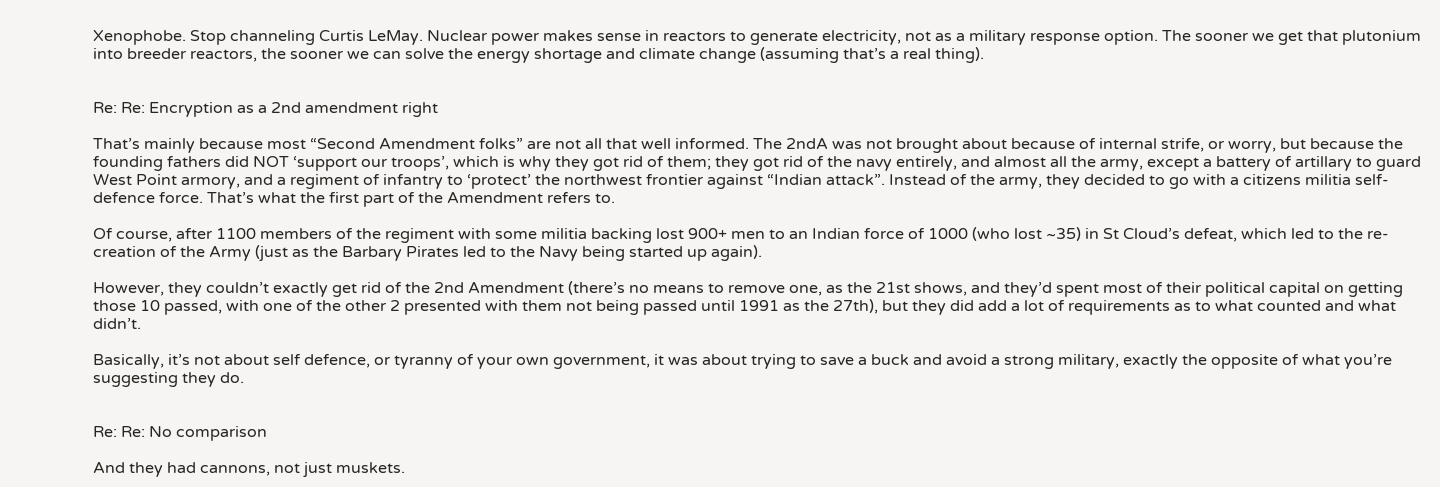Xenophobe. Stop channeling Curtis LeMay. Nuclear power makes sense in reactors to generate electricity, not as a military response option. The sooner we get that plutonium into breeder reactors, the sooner we can solve the energy shortage and climate change (assuming that’s a real thing).


Re: Re: Encryption as a 2nd amendment right

That’s mainly because most “Second Amendment folks” are not all that well informed. The 2ndA was not brought about because of internal strife, or worry, but because the founding fathers did NOT ‘support our troops’, which is why they got rid of them; they got rid of the navy entirely, and almost all the army, except a battery of artillary to guard West Point armory, and a regiment of infantry to ‘protect’ the northwest frontier against “Indian attack”. Instead of the army, they decided to go with a citizens militia self-defence force. That’s what the first part of the Amendment refers to.

Of course, after 1100 members of the regiment with some militia backing lost 900+ men to an Indian force of 1000 (who lost ~35) in St Cloud’s defeat, which led to the re-creation of the Army (just as the Barbary Pirates led to the Navy being started up again).

However, they couldn’t exactly get rid of the 2nd Amendment (there’s no means to remove one, as the 21st shows, and they’d spent most of their political capital on getting those 10 passed, with one of the other 2 presented with them not being passed until 1991 as the 27th), but they did add a lot of requirements as to what counted and what didn’t.

Basically, it’s not about self defence, or tyranny of your own government, it was about trying to save a buck and avoid a strong military, exactly the opposite of what you’re suggesting they do.


Re: Re: No comparison

And they had cannons, not just muskets.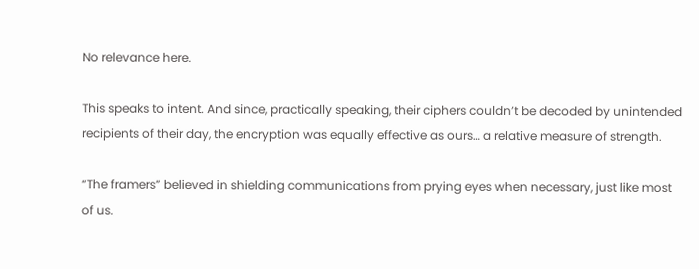No relevance here.

This speaks to intent. And since, practically speaking, their ciphers couldn’t be decoded by unintended recipients of their day, the encryption was equally effective as ours… a relative measure of strength.

“The framers” believed in shielding communications from prying eyes when necessary, just like most of us.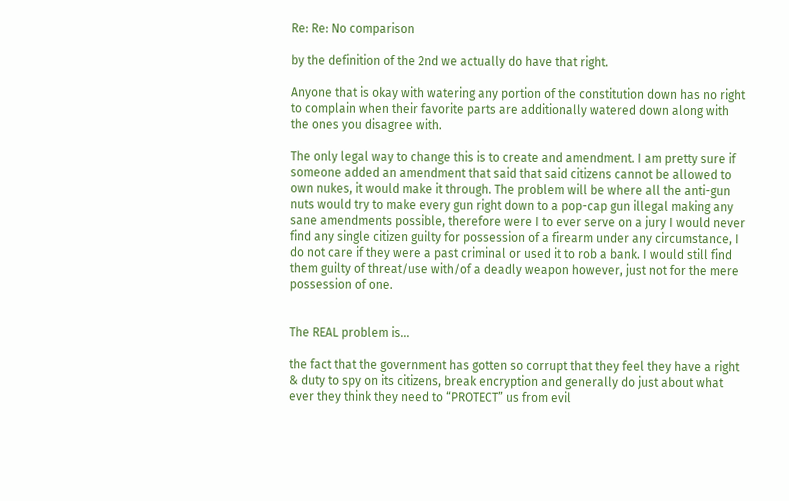Re: Re: No comparison

by the definition of the 2nd we actually do have that right.

Anyone that is okay with watering any portion of the constitution down has no right to complain when their favorite parts are additionally watered down along with the ones you disagree with.

The only legal way to change this is to create and amendment. I am pretty sure if someone added an amendment that said that said citizens cannot be allowed to own nukes, it would make it through. The problem will be where all the anti-gun nuts would try to make every gun right down to a pop-cap gun illegal making any sane amendments possible, therefore were I to ever serve on a jury I would never find any single citizen guilty for possession of a firearm under any circumstance, I do not care if they were a past criminal or used it to rob a bank. I would still find them guilty of threat/use with/of a deadly weapon however, just not for the mere possession of one.


The REAL problem is...

the fact that the government has gotten so corrupt that they feel they have a right & duty to spy on its citizens, break encryption and generally do just about what ever they think they need to “PROTECT” us from evil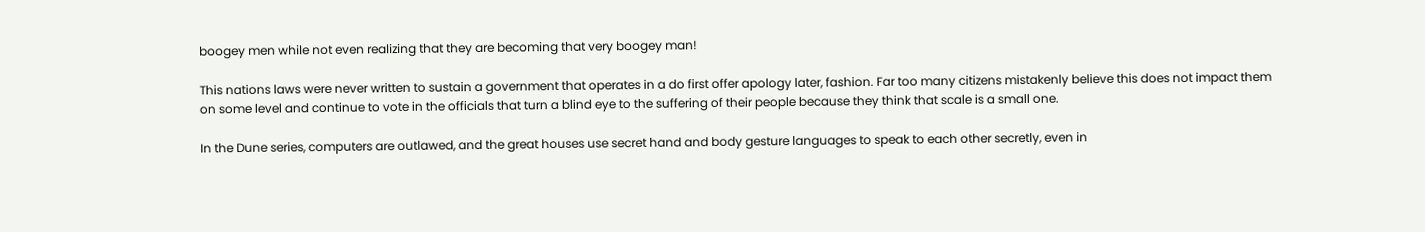boogey men while not even realizing that they are becoming that very boogey man!

This nations laws were never written to sustain a government that operates in a do first offer apology later, fashion. Far too many citizens mistakenly believe this does not impact them on some level and continue to vote in the officials that turn a blind eye to the suffering of their people because they think that scale is a small one.

In the Dune series, computers are outlawed, and the great houses use secret hand and body gesture languages to speak to each other secretly, even in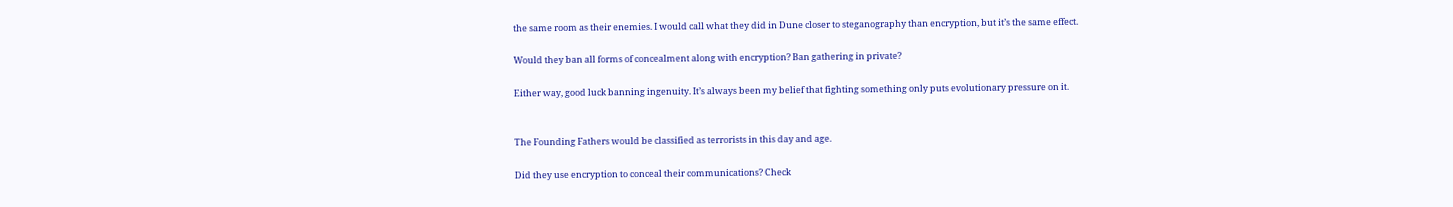the same room as their enemies. I would call what they did in Dune closer to steganography than encryption, but it’s the same effect.

Would they ban all forms of concealment along with encryption? Ban gathering in private?

Either way, good luck banning ingenuity. It’s always been my belief that fighting something only puts evolutionary pressure on it.


The Founding Fathers would be classified as terrorists in this day and age.

Did they use encryption to conceal their communications? Check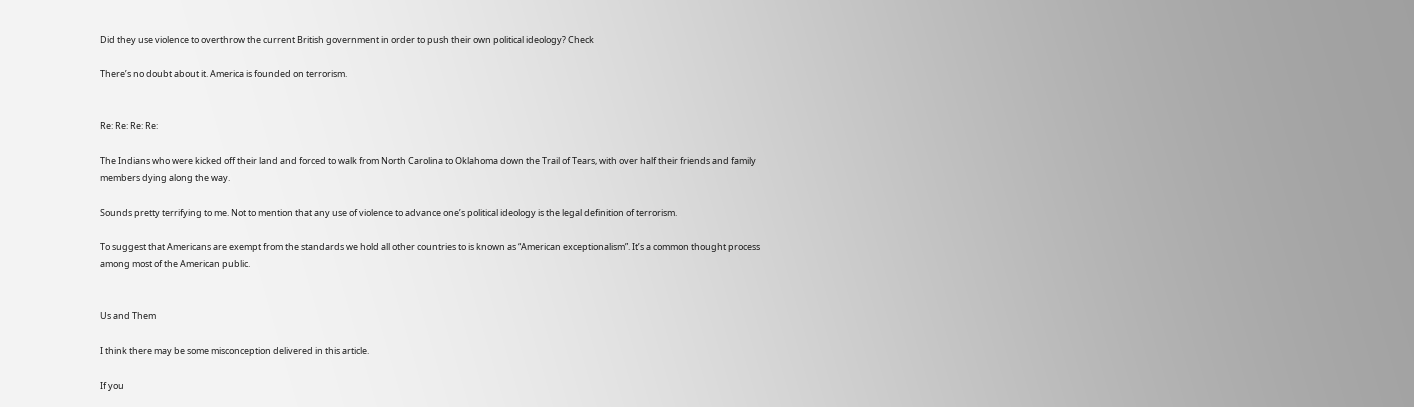Did they use violence to overthrow the current British government in order to push their own political ideology? Check

There’s no doubt about it. America is founded on terrorism.


Re: Re: Re: Re:

The Indians who were kicked off their land and forced to walk from North Carolina to Oklahoma down the Trail of Tears, with over half their friends and family members dying along the way.

Sounds pretty terrifying to me. Not to mention that any use of violence to advance one’s political ideology is the legal definition of terrorism.

To suggest that Americans are exempt from the standards we hold all other countries to is known as “American exceptionalism”. It’s a common thought process among most of the American public.


Us and Them

I think there may be some misconception delivered in this article.

If you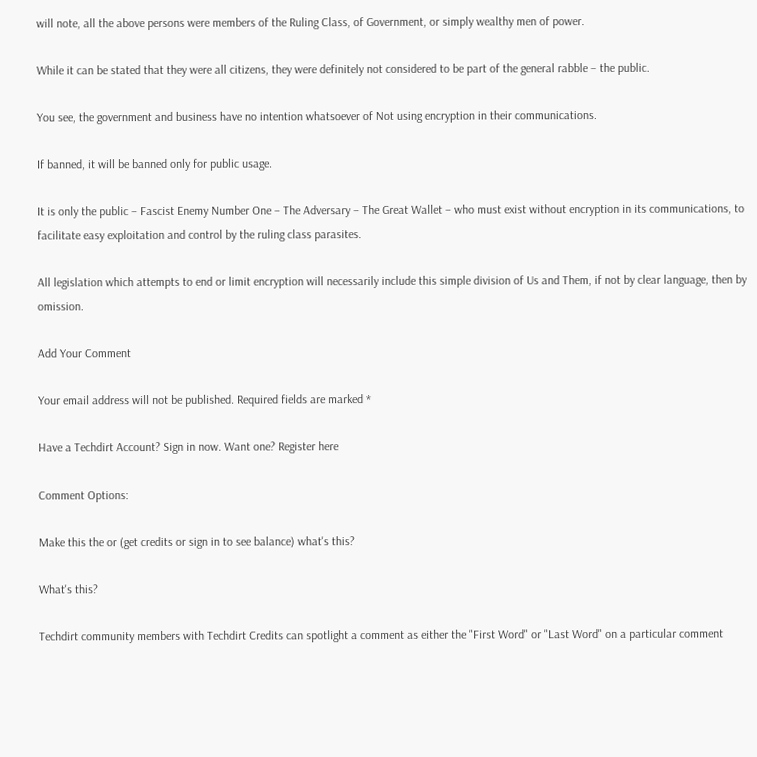will note, all the above persons were members of the Ruling Class, of Government, or simply wealthy men of power.

While it can be stated that they were all citizens, they were definitely not considered to be part of the general rabble – the public.

You see, the government and business have no intention whatsoever of Not using encryption in their communications.

If banned, it will be banned only for public usage.

It is only the public – Fascist Enemy Number One – The Adversary – The Great Wallet – who must exist without encryption in its communications, to facilitate easy exploitation and control by the ruling class parasites.

All legislation which attempts to end or limit encryption will necessarily include this simple division of Us and Them, if not by clear language, then by omission.

Add Your Comment

Your email address will not be published. Required fields are marked *

Have a Techdirt Account? Sign in now. Want one? Register here

Comment Options:

Make this the or (get credits or sign in to see balance) what's this?

What's this?

Techdirt community members with Techdirt Credits can spotlight a comment as either the "First Word" or "Last Word" on a particular comment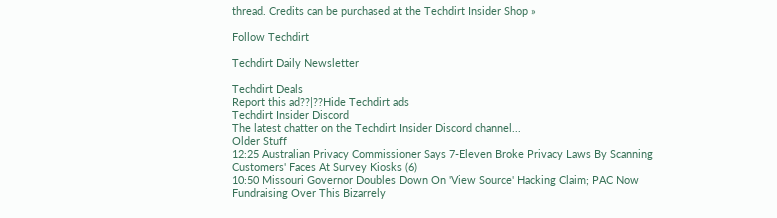thread. Credits can be purchased at the Techdirt Insider Shop »

Follow Techdirt

Techdirt Daily Newsletter

Techdirt Deals
Report this ad??|??Hide Techdirt ads
Techdirt Insider Discord
The latest chatter on the Techdirt Insider Discord channel...
Older Stuff
12:25 Australian Privacy Commissioner Says 7-Eleven Broke Privacy Laws By Scanning Customers' Faces At Survey Kiosks (6)
10:50 Missouri Governor Doubles Down On 'View Source' Hacking Claim; PAC Now Fundraising Over This Bizarrely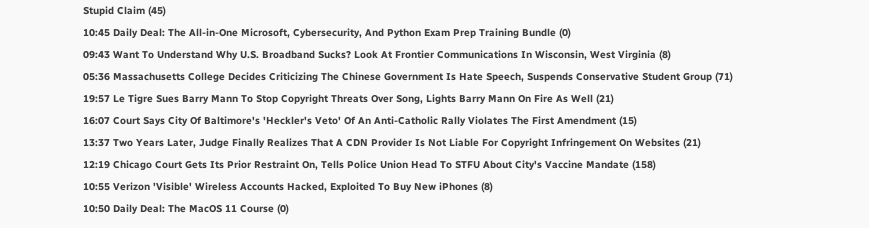Stupid Claim (45)
10:45 Daily Deal: The All-in-One Microsoft, Cybersecurity, And Python Exam Prep Training Bundle (0)
09:43 Want To Understand Why U.S. Broadband Sucks? Look At Frontier Communications In Wisconsin, West Virginia (8)
05:36 Massachusetts College Decides Criticizing The Chinese Government Is Hate Speech, Suspends Conservative Student Group (71)
19:57 Le Tigre Sues Barry Mann To Stop Copyright Threats Over Song, Lights Barry Mann On Fire As Well (21)
16:07 Court Says City Of Baltimore's 'Heckler's Veto' Of An Anti-Catholic Rally Violates The First Amendment (15)
13:37 Two Years Later, Judge Finally Realizes That A CDN Provider Is Not Liable For Copyright Infringement On Websites (21)
12:19 Chicago Court Gets Its Prior Restraint On, Tells Police Union Head To STFU About City's Vaccine Mandate (158)
10:55 Verizon 'Visible' Wireless Accounts Hacked, Exploited To Buy New iPhones (8)
10:50 Daily Deal: The MacOS 11 Course (0)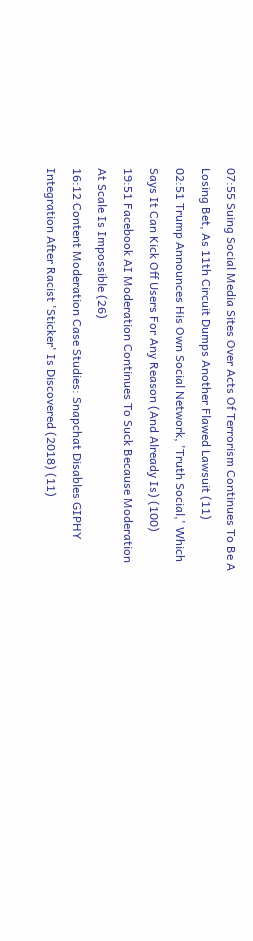07:55 Suing Social Media Sites Over Acts Of Terrorism Continues To Be A Losing Bet, As 11th Circuit Dumps Another Flawed Lawsuit (11)
02:51 Trump Announces His Own Social Network, 'Truth Social,' Which Says It Can Kick Off Users For Any Reason (And Already Is) (100)
19:51 Facebook AI Moderation Continues To Suck Because Moderation At Scale Is Impossible (26)
16:12 Content Moderation Case Studies: Snapchat Disables GIPHY Integration After Racist 'Sticker' Is Discovered (2018) (11)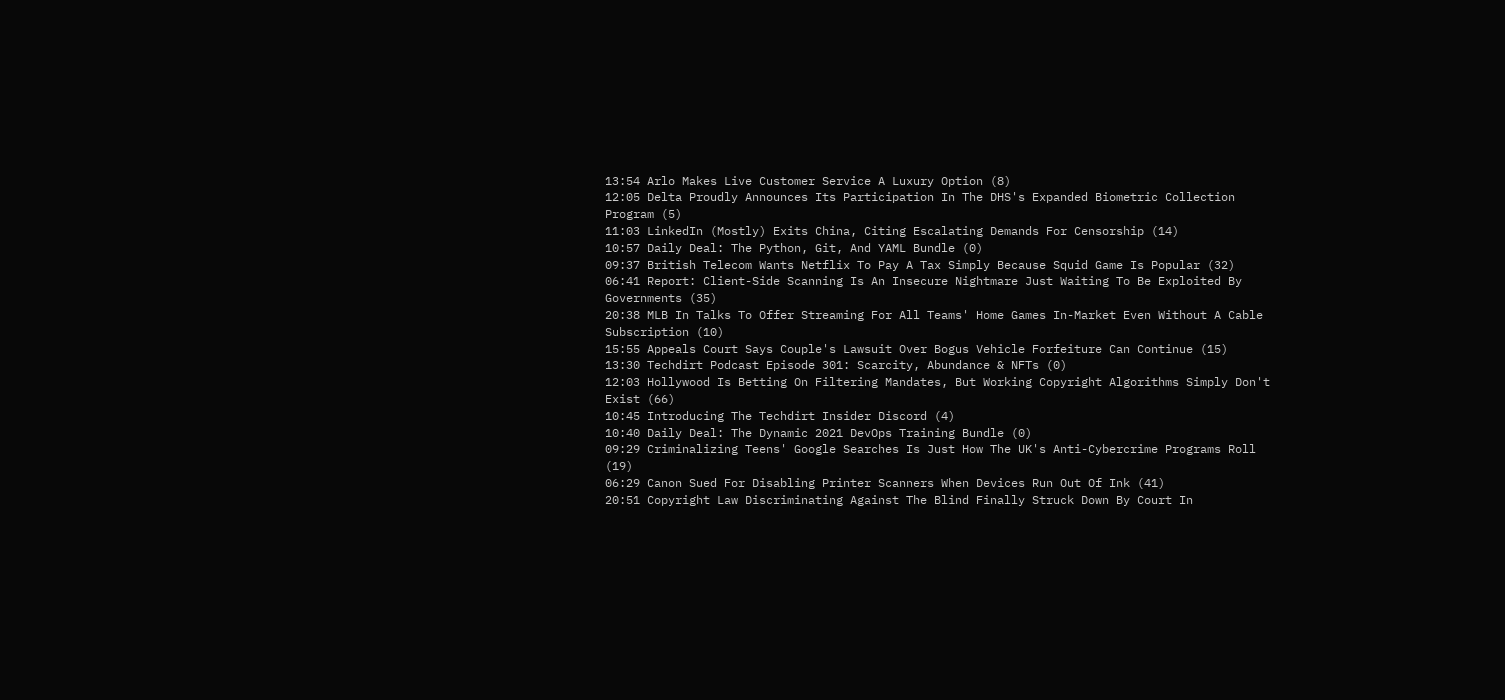13:54 Arlo Makes Live Customer Service A Luxury Option (8)
12:05 Delta Proudly Announces Its Participation In The DHS's Expanded Biometric Collection Program (5)
11:03 LinkedIn (Mostly) Exits China, Citing Escalating Demands For Censorship (14)
10:57 Daily Deal: The Python, Git, And YAML Bundle (0)
09:37 British Telecom Wants Netflix To Pay A Tax Simply Because Squid Game Is Popular (32)
06:41 Report: Client-Side Scanning Is An Insecure Nightmare Just Waiting To Be Exploited By Governments (35)
20:38 MLB In Talks To Offer Streaming For All Teams' Home Games In-Market Even Without A Cable Subscription (10)
15:55 Appeals Court Says Couple's Lawsuit Over Bogus Vehicle Forfeiture Can Continue (15)
13:30 Techdirt Podcast Episode 301: Scarcity, Abundance & NFTs (0)
12:03 Hollywood Is Betting On Filtering Mandates, But Working Copyright Algorithms Simply Don't Exist (66)
10:45 Introducing The Techdirt Insider Discord (4)
10:40 Daily Deal: The Dynamic 2021 DevOps Training Bundle (0)
09:29 Criminalizing Teens' Google Searches Is Just How The UK's Anti-Cybercrime Programs Roll (19)
06:29 Canon Sued For Disabling Printer Scanners When Devices Run Out Of Ink (41)
20:51 Copyright Law Discriminating Against The Blind Finally Struck Down By Court In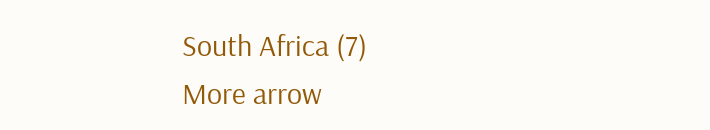South Africa (7)
More arrow